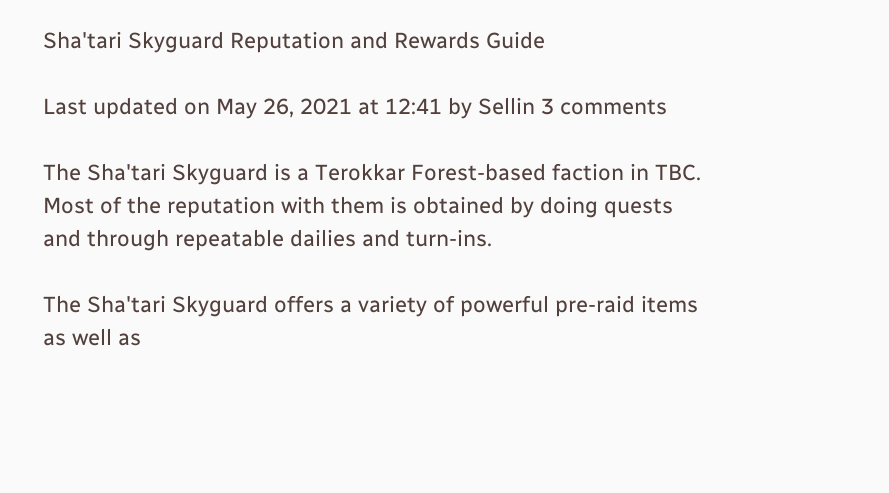Sha'tari Skyguard Reputation and Rewards Guide

Last updated on May 26, 2021 at 12:41 by Sellin 3 comments

The Sha'tari Skyguard is a Terokkar Forest-based faction in TBC. Most of the reputation with them is obtained by doing quests and through repeatable dailies and turn-ins.

The Sha'tari Skyguard offers a variety of powerful pre-raid items as well as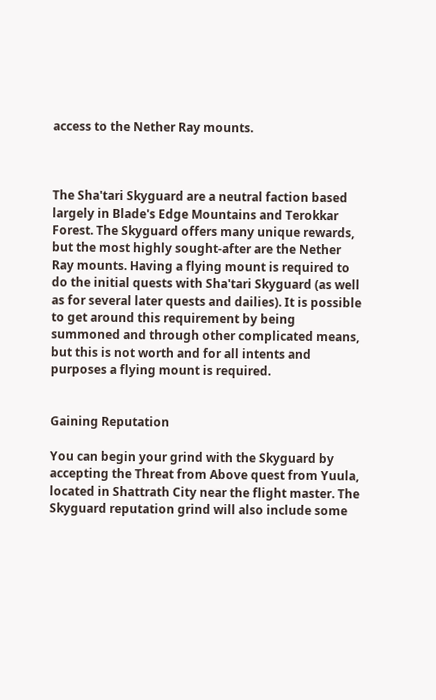access to the Nether Ray mounts.



The Sha'tari Skyguard are a neutral faction based largely in Blade's Edge Mountains and Terokkar Forest. The Skyguard offers many unique rewards, but the most highly sought-after are the Nether Ray mounts. Having a flying mount is required to do the initial quests with Sha'tari Skyguard (as well as for several later quests and dailies). It is possible to get around this requirement by being summoned and through other complicated means, but this is not worth and for all intents and purposes a flying mount is required.


Gaining Reputation

You can begin your grind with the Skyguard by accepting the Threat from Above quest from Yuula, located in Shattrath City near the flight master. The Skyguard reputation grind will also include some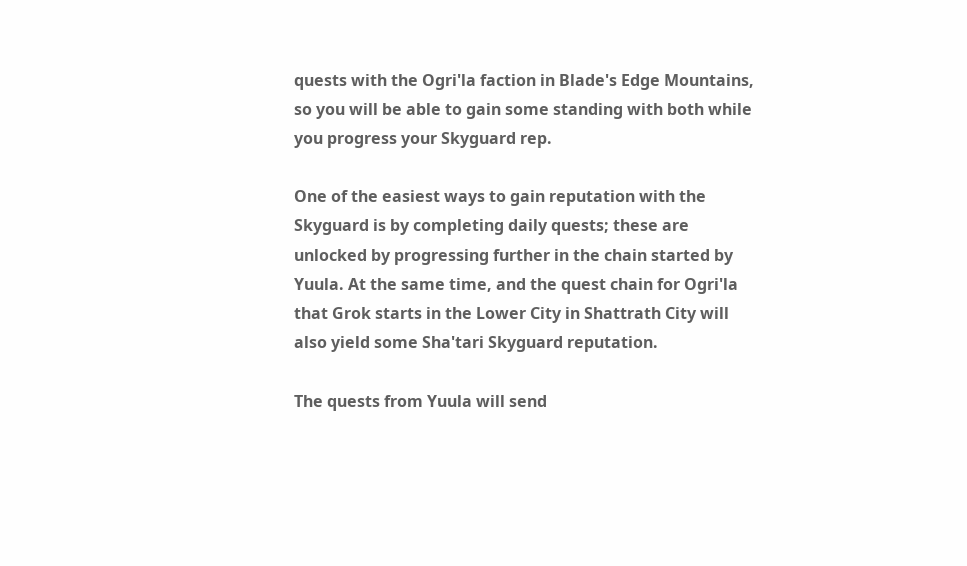quests with the Ogri'la faction in Blade's Edge Mountains, so you will be able to gain some standing with both while you progress your Skyguard rep.

One of the easiest ways to gain reputation with the Skyguard is by completing daily quests; these are unlocked by progressing further in the chain started by Yuula. At the same time, and the quest chain for Ogri'la that Grok starts in the Lower City in Shattrath City will also yield some Sha'tari Skyguard reputation.

The quests from Yuula will send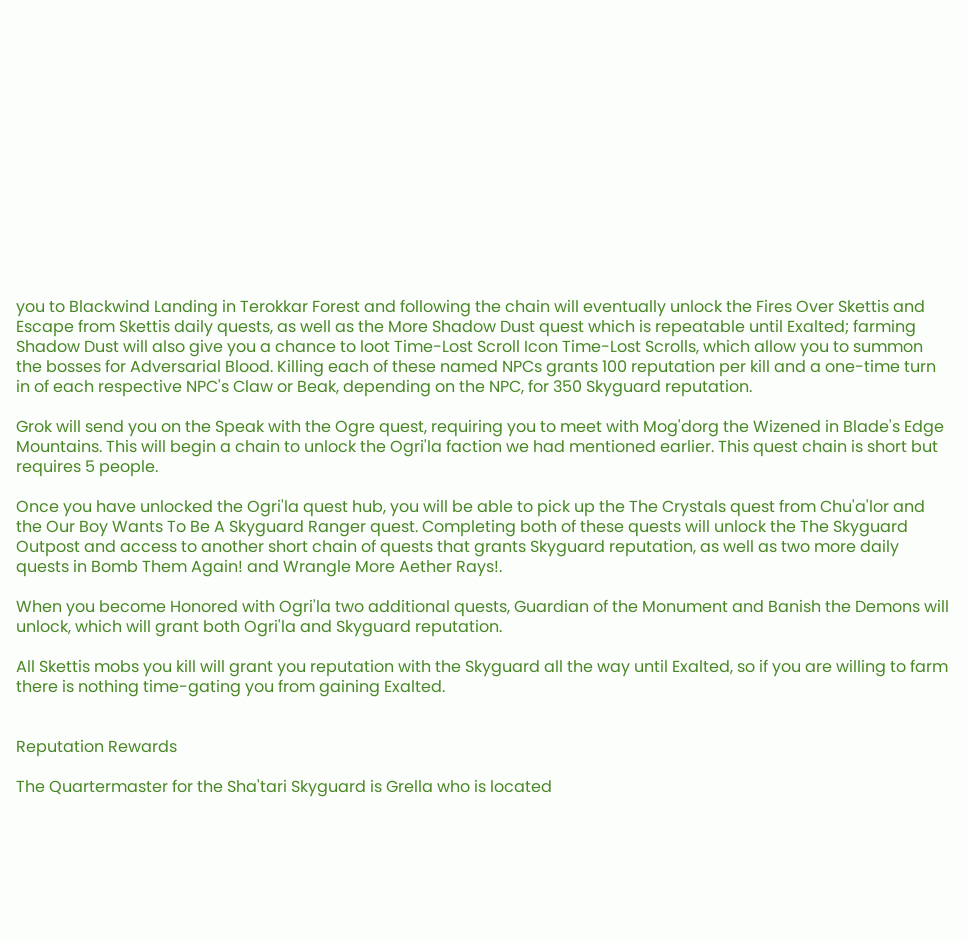you to Blackwind Landing in Terokkar Forest and following the chain will eventually unlock the Fires Over Skettis and Escape from Skettis daily quests, as well as the More Shadow Dust quest which is repeatable until Exalted; farming Shadow Dust will also give you a chance to loot Time-Lost Scroll Icon Time-Lost Scrolls, which allow you to summon the bosses for Adversarial Blood. Killing each of these named NPCs grants 100 reputation per kill and a one-time turn in of each respective NPC's Claw or Beak, depending on the NPC, for 350 Skyguard reputation.

Grok will send you on the Speak with the Ogre quest, requiring you to meet with Mog'dorg the Wizened in Blade's Edge Mountains. This will begin a chain to unlock the Ogri'la faction we had mentioned earlier. This quest chain is short but requires 5 people.

Once you have unlocked the Ogri'la quest hub, you will be able to pick up the The Crystals quest from Chu'a'lor and the Our Boy Wants To Be A Skyguard Ranger quest. Completing both of these quests will unlock the The Skyguard Outpost and access to another short chain of quests that grants Skyguard reputation, as well as two more daily quests in Bomb Them Again! and Wrangle More Aether Rays!.

When you become Honored with Ogri'la two additional quests, Guardian of the Monument and Banish the Demons will unlock, which will grant both Ogri'la and Skyguard reputation.

All Skettis mobs you kill will grant you reputation with the Skyguard all the way until Exalted, so if you are willing to farm there is nothing time-gating you from gaining Exalted.


Reputation Rewards

The Quartermaster for the Sha'tari Skyguard is Grella who is located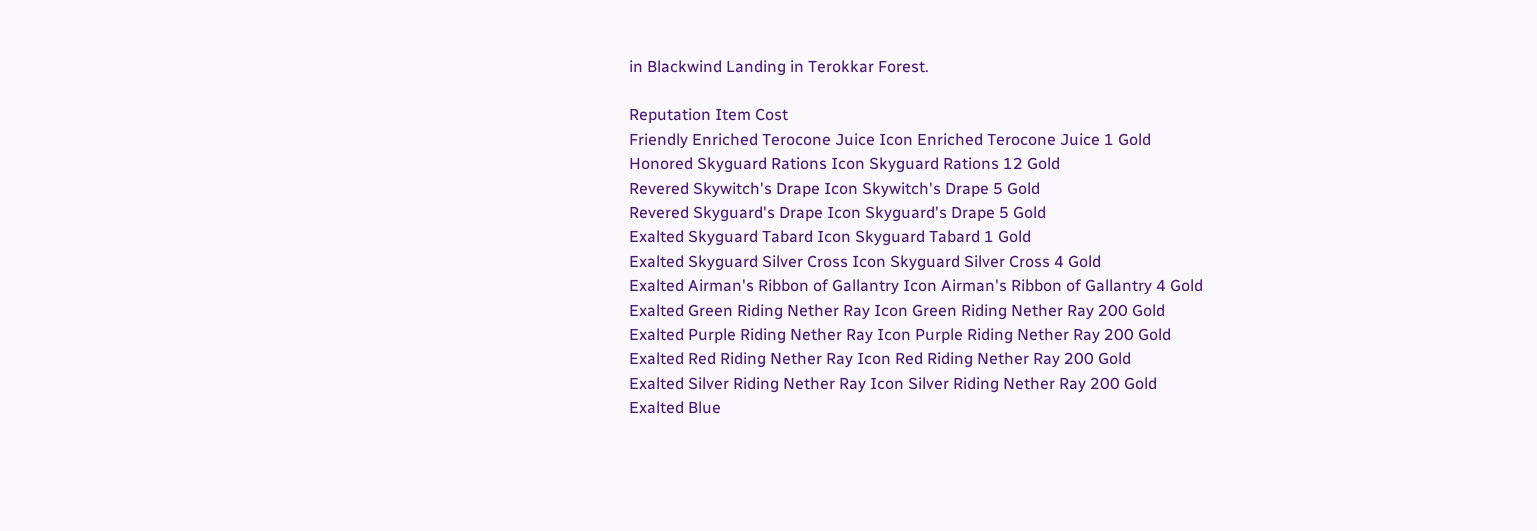in Blackwind Landing in Terokkar Forest.

Reputation Item Cost
Friendly Enriched Terocone Juice Icon Enriched Terocone Juice 1 Gold
Honored Skyguard Rations Icon Skyguard Rations 12 Gold
Revered Skywitch's Drape Icon Skywitch's Drape 5 Gold
Revered Skyguard's Drape Icon Skyguard's Drape 5 Gold
Exalted Skyguard Tabard Icon Skyguard Tabard 1 Gold
Exalted Skyguard Silver Cross Icon Skyguard Silver Cross 4 Gold
Exalted Airman's Ribbon of Gallantry Icon Airman's Ribbon of Gallantry 4 Gold
Exalted Green Riding Nether Ray Icon Green Riding Nether Ray 200 Gold
Exalted Purple Riding Nether Ray Icon Purple Riding Nether Ray 200 Gold
Exalted Red Riding Nether Ray Icon Red Riding Nether Ray 200 Gold
Exalted Silver Riding Nether Ray Icon Silver Riding Nether Ray 200 Gold
Exalted Blue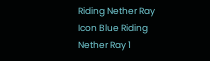Riding Nether Ray Icon Blue Riding Nether Ray 1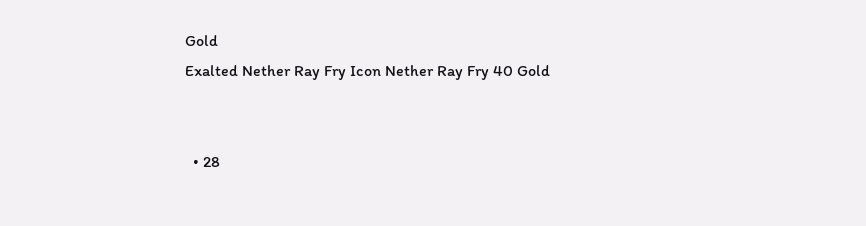Gold
Exalted Nether Ray Fry Icon Nether Ray Fry 40 Gold


  • 28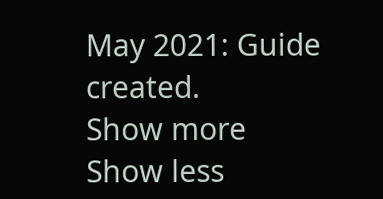May 2021: Guide created.
Show more
Show less